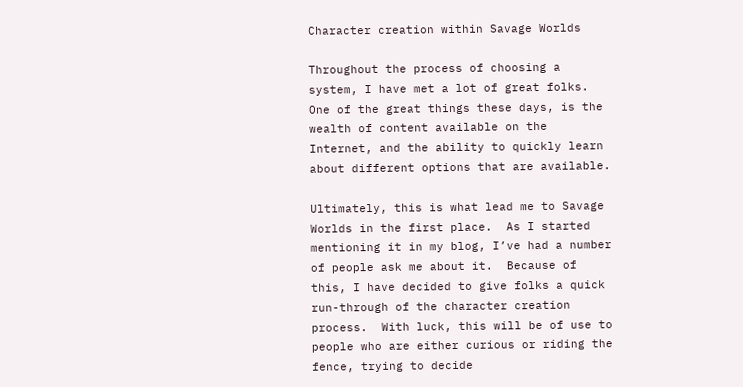Character creation within Savage Worlds

Throughout the process of choosing a system, I have met a lot of great folks.  One of the great things these days, is the wealth of content available on the Internet, and the ability to quickly learn about different options that are available.

Ultimately, this is what lead me to Savage Worlds in the first place.  As I started mentioning it in my blog, I’ve had a number of people ask me about it.  Because of this, I have decided to give folks a quick run-through of the character creation process.  With luck, this will be of use to people who are either curious or riding the fence, trying to decide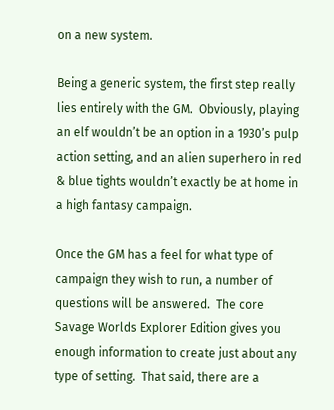on a new system.

Being a generic system, the first step really lies entirely with the GM.  Obviously, playing an elf wouldn’t be an option in a 1930’s pulp action setting, and an alien superhero in red & blue tights wouldn’t exactly be at home in a high fantasy campaign.

Once the GM has a feel for what type of campaign they wish to run, a number of questions will be answered.  The core Savage Worlds Explorer Edition gives you enough information to create just about any type of setting.  That said, there are a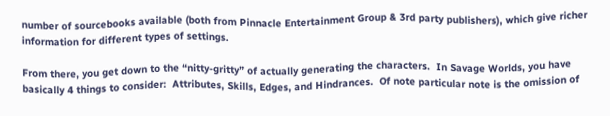number of sourcebooks available (both from Pinnacle Entertainment Group & 3rd party publishers), which give richer information for different types of settings.

From there, you get down to the “nitty-gritty” of actually generating the characters.  In Savage Worlds, you have basically 4 things to consider:  Attributes, Skills, Edges, and Hindrances.  Of note particular note is the omission of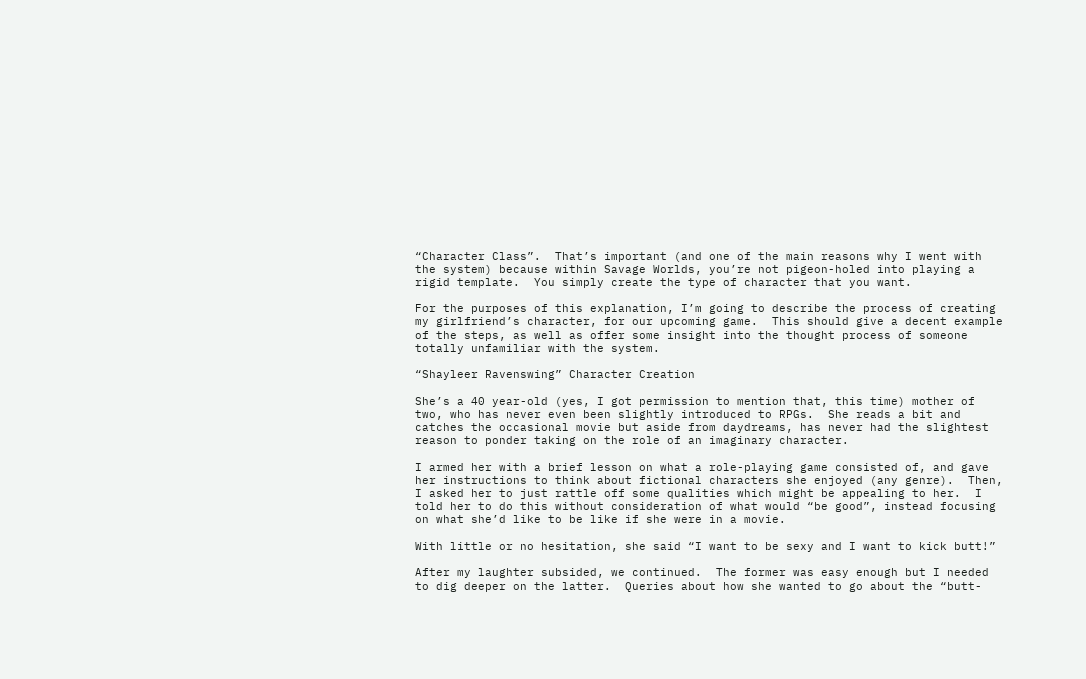“Character Class”.  That’s important (and one of the main reasons why I went with the system) because within Savage Worlds, you’re not pigeon-holed into playing a rigid template.  You simply create the type of character that you want.

For the purposes of this explanation, I’m going to describe the process of creating my girlfriend’s character, for our upcoming game.  This should give a decent example of the steps, as well as offer some insight into the thought process of someone totally unfamiliar with the system.

“Shayleer Ravenswing” Character Creation

She’s a 40 year-old (yes, I got permission to mention that, this time) mother of two, who has never even been slightly introduced to RPGs.  She reads a bit and catches the occasional movie but aside from daydreams, has never had the slightest reason to ponder taking on the role of an imaginary character.

I armed her with a brief lesson on what a role-playing game consisted of, and gave her instructions to think about fictional characters she enjoyed (any genre).  Then, I asked her to just rattle off some qualities which might be appealing to her.  I told her to do this without consideration of what would “be good”, instead focusing on what she’d like to be like if she were in a movie.

With little or no hesitation, she said “I want to be sexy and I want to kick butt!”

After my laughter subsided, we continued.  The former was easy enough but I needed to dig deeper on the latter.  Queries about how she wanted to go about the “butt-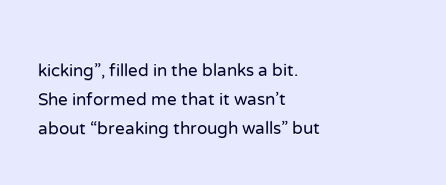kicking”, filled in the blanks a bit.  She informed me that it wasn’t about “breaking through walls” but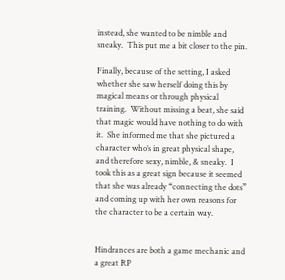instead, she wanted to be nimble and sneaky.  This put me a bit closer to the pin.

Finally, because of the setting, I asked whether she saw herself doing this by magical means or through physical training.  Without missing a beat, she said that magic would have nothing to do with it.  She informed me that she pictured a character who’s in great physical shape, and therefore sexy, nimble, & sneaky.  I took this as a great sign because it seemed that she was already “connecting the dots” and coming up with her own reasons for the character to be a certain way.


Hindrances are both a game mechanic and a great RP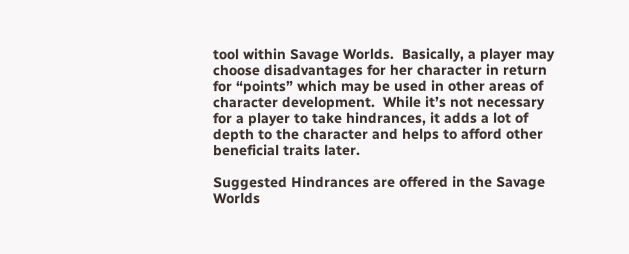tool within Savage Worlds.  Basically, a player may choose disadvantages for her character in return for “points” which may be used in other areas of character development.  While it’s not necessary for a player to take hindrances, it adds a lot of depth to the character and helps to afford other beneficial traits later.

Suggested Hindrances are offered in the Savage Worlds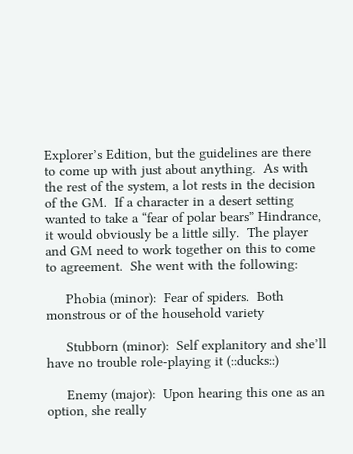Explorer’s Edition, but the guidelines are there to come up with just about anything.  As with the rest of the system, a lot rests in the decision of the GM.  If a character in a desert setting wanted to take a “fear of polar bears” Hindrance, it would obviously be a little silly.  The player and GM need to work together on this to come to agreement.  She went with the following:

     Phobia (minor):  Fear of spiders.  Both monstrous or of the household variety

     Stubborn (minor):  Self explanitory and she’ll have no trouble role-playing it (::ducks::)

     Enemy (major):  Upon hearing this one as an option, she really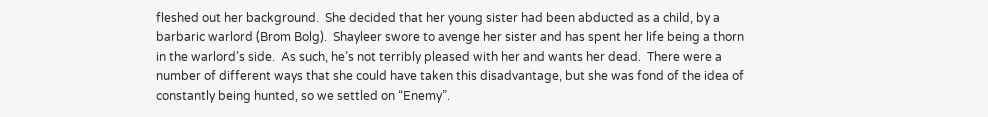fleshed out her background.  She decided that her young sister had been abducted as a child, by a barbaric warlord (Brom Bolg).  Shayleer swore to avenge her sister and has spent her life being a thorn in the warlord’s side.  As such, he’s not terribly pleased with her and wants her dead.  There were a number of different ways that she could have taken this disadvantage, but she was fond of the idea of constantly being hunted, so we settled on “Enemy”.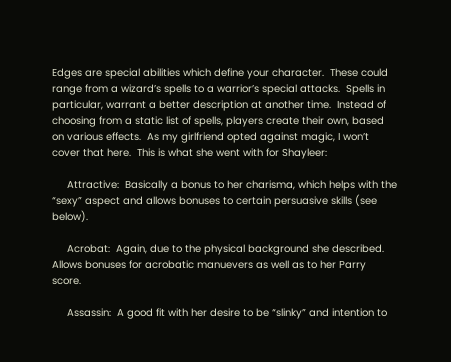Edges are special abilities which define your character.  These could range from a wizard’s spells to a warrior’s special attacks.  Spells in particular, warrant a better description at another time.  Instead of choosing from a static list of spells, players create their own, based on various effects.  As my girlfriend opted against magic, I won’t cover that here.  This is what she went with for Shayleer:

     Attractive:  Basically a bonus to her charisma, which helps with the “sexy” aspect and allows bonuses to certain persuasive skills (see below).

     Acrobat:  Again, due to the physical background she described.  Allows bonuses for acrobatic manuevers as well as to her Parry score.

     Assassin:  A good fit with her desire to be “slinky” and intention to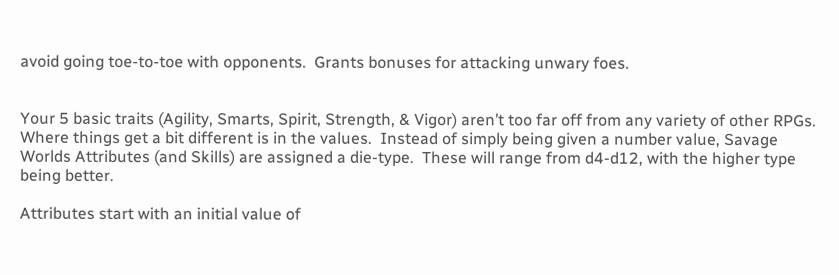avoid going toe-to-toe with opponents.  Grants bonuses for attacking unwary foes.


Your 5 basic traits (Agility, Smarts, Spirit, Strength, & Vigor) aren’t too far off from any variety of other RPGs.  Where things get a bit different is in the values.  Instead of simply being given a number value, Savage Worlds Attributes (and Skills) are assigned a die-type.  These will range from d4-d12, with the higher type being better.

Attributes start with an initial value of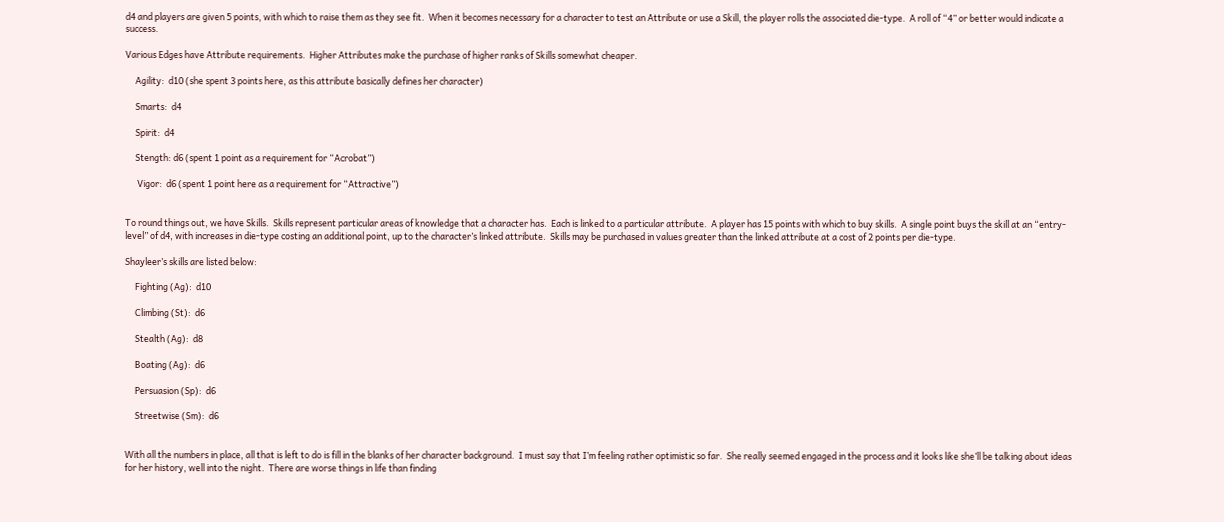d4 and players are given 5 points, with which to raise them as they see fit.  When it becomes necessary for a character to test an Attribute or use a Skill, the player rolls the associated die-type.  A roll of “4” or better would indicate a success.

Various Edges have Attribute requirements.  Higher Attributes make the purchase of higher ranks of Skills somewhat cheaper.

     Agility:  d10 (she spent 3 points here, as this attribute basically defines her character)

     Smarts:  d4

     Spirit:  d4

     Stength: d6 (spent 1 point as a requirement for “Acrobat”)

      Vigor:  d6 (spent 1 point here as a requirement for “Attractive”)


To round things out, we have Skills.  Skills represent particular areas of knowledge that a character has.  Each is linked to a particular attribute.  A player has 15 points with which to buy skills.  A single point buys the skill at an “entry-level” of d4, with increases in die-type costing an additional point, up to the character’s linked attribute.  Skills may be purchased in values greater than the linked attribute at a cost of 2 points per die-type.

Shayleer’s skills are listed below:

     Fighting (Ag):  d10

     Climbing (St):  d6

     Stealth (Ag):  d8

     Boating (Ag):  d6

     Persuasion (Sp):  d6

     Streetwise (Sm):  d6


With all the numbers in place, all that is left to do is fill in the blanks of her character background.  I must say that I’m feeling rather optimistic so far.  She really seemed engaged in the process and it looks like she’ll be talking about ideas for her history, well into the night.  There are worse things in life than finding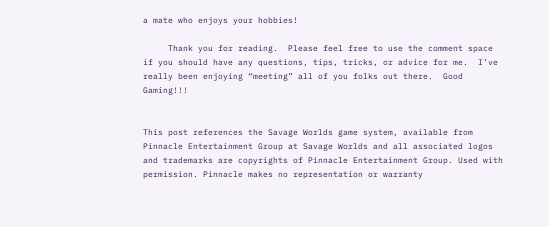a mate who enjoys your hobbies!

     Thank you for reading.  Please feel free to use the comment space if you should have any questions, tips, tricks, or advice for me.  I’ve really been enjoying “meeting” all of you folks out there.  Good Gaming!!!


This post references the Savage Worlds game system, available from Pinnacle Entertainment Group at Savage Worlds and all associated logos and trademarks are copyrights of Pinnacle Entertainment Group. Used with permission. Pinnacle makes no representation or warranty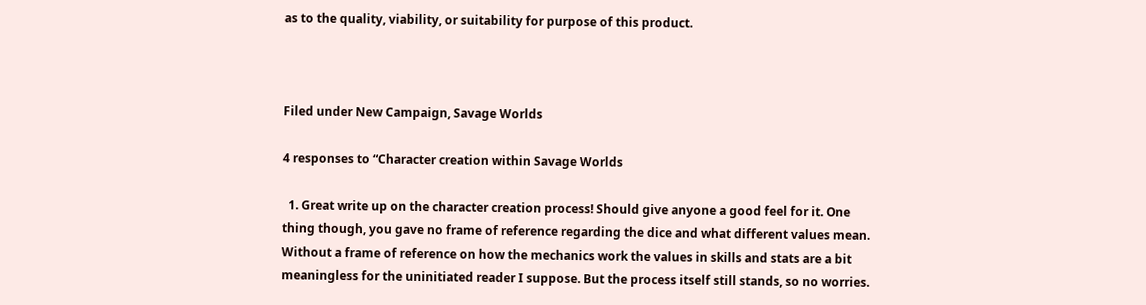as to the quality, viability, or suitability for purpose of this product.



Filed under New Campaign, Savage Worlds

4 responses to “Character creation within Savage Worlds

  1. Great write up on the character creation process! Should give anyone a good feel for it. One thing though, you gave no frame of reference regarding the dice and what different values mean. Without a frame of reference on how the mechanics work the values in skills and stats are a bit meaningless for the uninitiated reader I suppose. But the process itself still stands, so no worries.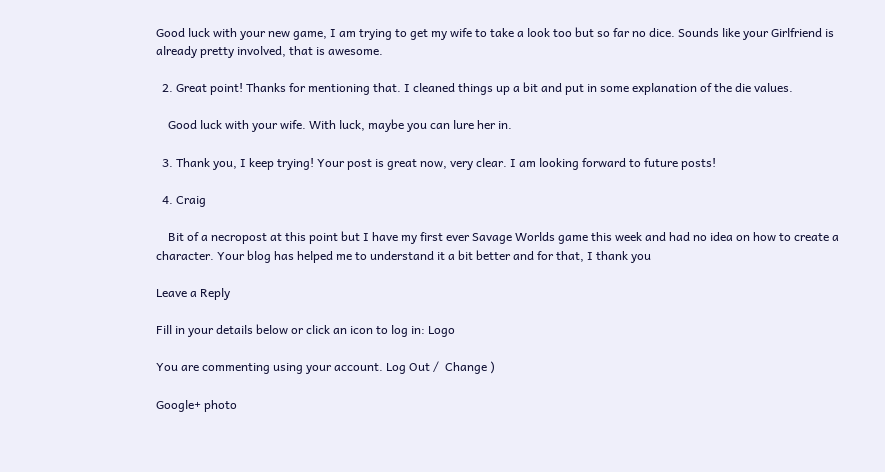Good luck with your new game, I am trying to get my wife to take a look too but so far no dice. Sounds like your Girlfriend is already pretty involved, that is awesome.

  2. Great point! Thanks for mentioning that. I cleaned things up a bit and put in some explanation of the die values.

    Good luck with your wife. With luck, maybe you can lure her in.

  3. Thank you, I keep trying! Your post is great now, very clear. I am looking forward to future posts!

  4. Craig

    Bit of a necropost at this point but I have my first ever Savage Worlds game this week and had no idea on how to create a character. Your blog has helped me to understand it a bit better and for that, I thank you

Leave a Reply

Fill in your details below or click an icon to log in: Logo

You are commenting using your account. Log Out /  Change )

Google+ photo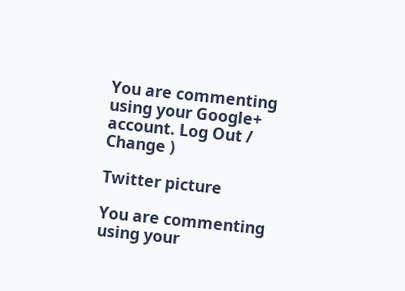You are commenting using your Google+ account. Log Out /  Change )

Twitter picture

You are commenting using your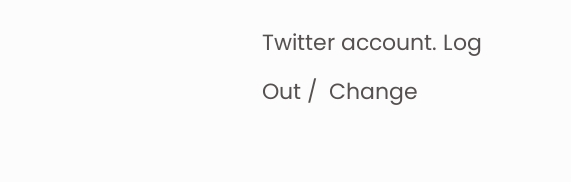Twitter account. Log Out /  Change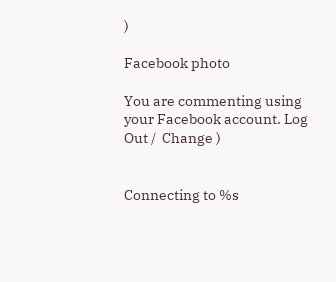)

Facebook photo

You are commenting using your Facebook account. Log Out /  Change )


Connecting to %s